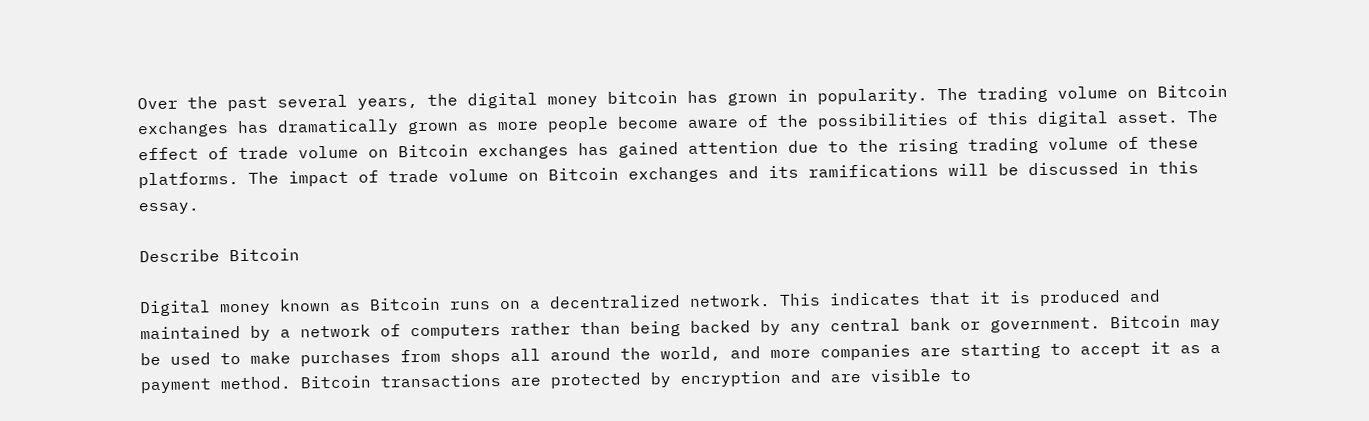Over the past several years, the digital money bitcoin has grown in popularity. The trading volume on Bitcoin exchanges has dramatically grown as more people become aware of the possibilities of this digital asset. The effect of trade volume on Bitcoin exchanges has gained attention due to the rising trading volume of these platforms. The impact of trade volume on Bitcoin exchanges and its ramifications will be discussed in this essay.

Describe Bitcoin

Digital money known as Bitcoin runs on a decentralized network. This indicates that it is produced and maintained by a network of computers rather than being backed by any central bank or government. Bitcoin may be used to make purchases from shops all around the world, and more companies are starting to accept it as a payment method. Bitcoin transactions are protected by encryption and are visible to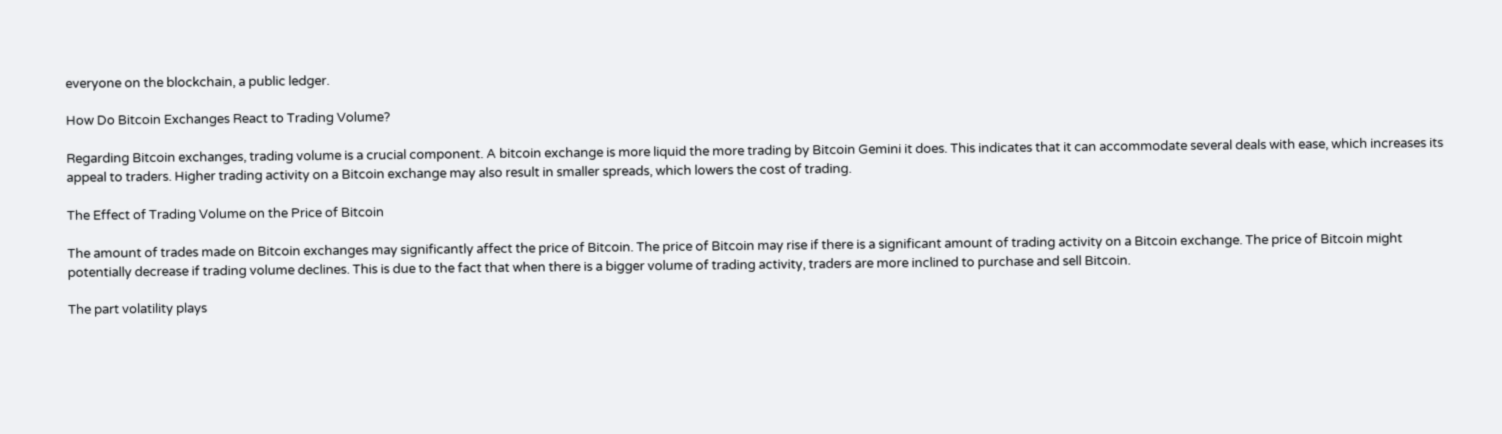everyone on the blockchain, a public ledger.

How Do Bitcoin Exchanges React to Trading Volume?

Regarding Bitcoin exchanges, trading volume is a crucial component. A bitcoin exchange is more liquid the more trading by Bitcoin Gemini it does. This indicates that it can accommodate several deals with ease, which increases its appeal to traders. Higher trading activity on a Bitcoin exchange may also result in smaller spreads, which lowers the cost of trading.

The Effect of Trading Volume on the Price of Bitcoin

The amount of trades made on Bitcoin exchanges may significantly affect the price of Bitcoin. The price of Bitcoin may rise if there is a significant amount of trading activity on a Bitcoin exchange. The price of Bitcoin might potentially decrease if trading volume declines. This is due to the fact that when there is a bigger volume of trading activity, traders are more inclined to purchase and sell Bitcoin.

The part volatility plays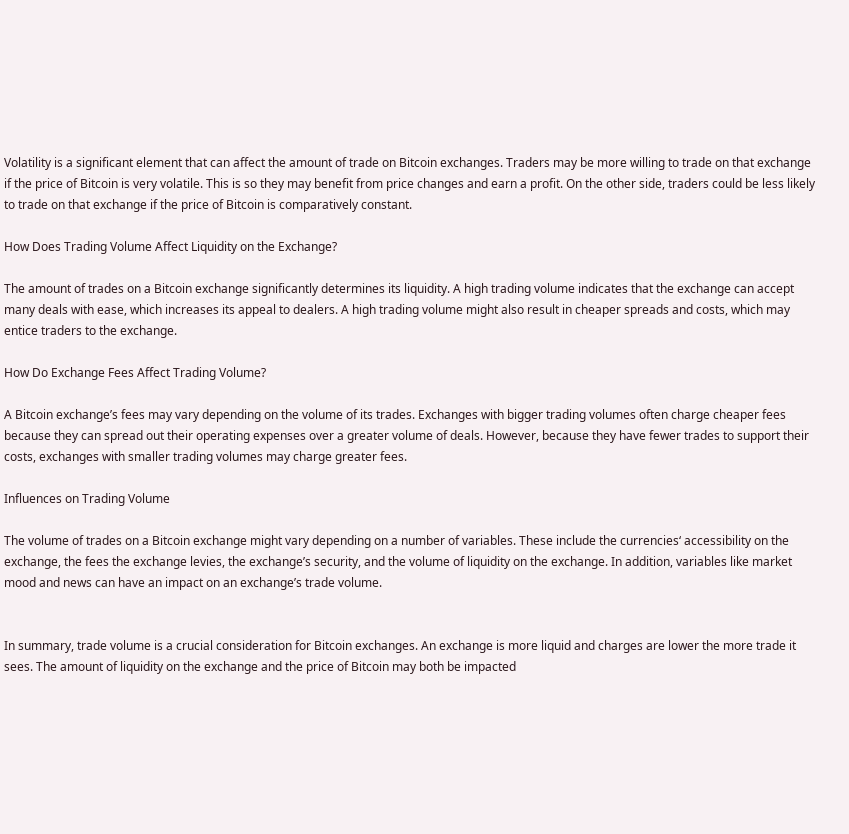Volatility is a significant element that can affect the amount of trade on Bitcoin exchanges. Traders may be more willing to trade on that exchange if the price of Bitcoin is very volatile. This is so they may benefit from price changes and earn a profit. On the other side, traders could be less likely to trade on that exchange if the price of Bitcoin is comparatively constant.

How Does Trading Volume Affect Liquidity on the Exchange?

The amount of trades on a Bitcoin exchange significantly determines its liquidity. A high trading volume indicates that the exchange can accept many deals with ease, which increases its appeal to dealers. A high trading volume might also result in cheaper spreads and costs, which may entice traders to the exchange.

How Do Exchange Fees Affect Trading Volume?

A Bitcoin exchange’s fees may vary depending on the volume of its trades. Exchanges with bigger trading volumes often charge cheaper fees because they can spread out their operating expenses over a greater volume of deals. However, because they have fewer trades to support their costs, exchanges with smaller trading volumes may charge greater fees.

Influences on Trading Volume

The volume of trades on a Bitcoin exchange might vary depending on a number of variables. These include the currencies‘ accessibility on the exchange, the fees the exchange levies, the exchange’s security, and the volume of liquidity on the exchange. In addition, variables like market mood and news can have an impact on an exchange’s trade volume.


In summary, trade volume is a crucial consideration for Bitcoin exchanges. An exchange is more liquid and charges are lower the more trade it sees. The amount of liquidity on the exchange and the price of Bitcoin may both be impacted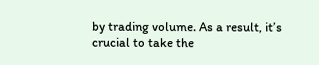by trading volume. As a result, it’s crucial to take the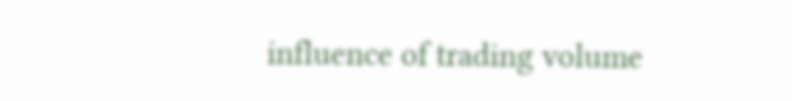influence of trading volume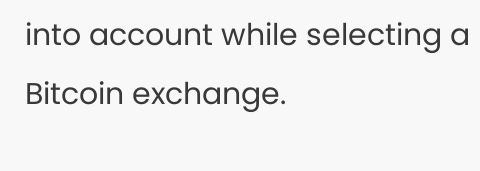into account while selecting a Bitcoin exchange.